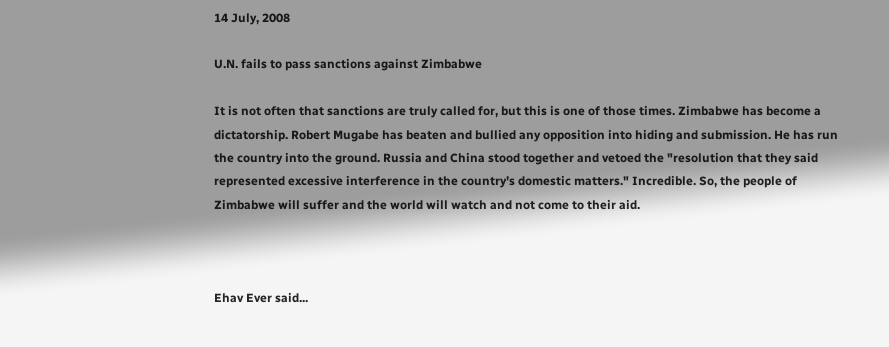14 July, 2008

U.N. fails to pass sanctions against Zimbabwe

It is not often that sanctions are truly called for, but this is one of those times. Zimbabwe has become a dictatorship. Robert Mugabe has beaten and bullied any opposition into hiding and submission. He has run the country into the ground. Russia and China stood together and vetoed the "resolution that they said represented excessive interference in the country’s domestic matters." Incredible. So, the people of Zimbabwe will suffer and the world will watch and not come to their aid.



Ehav Ever said...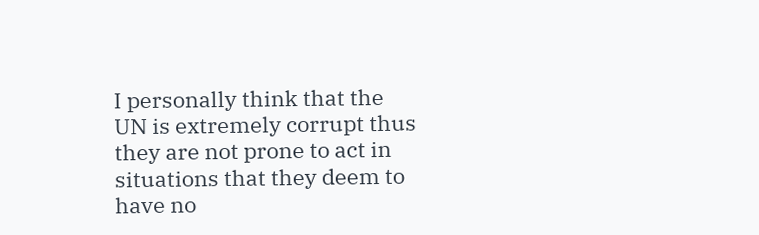I personally think that the UN is extremely corrupt thus they are not prone to act in situations that they deem to have no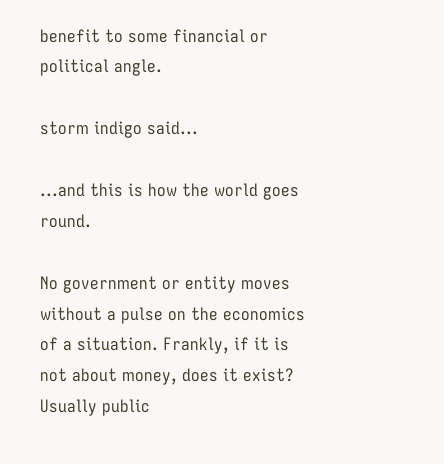benefit to some financial or political angle.

storm indigo said...

...and this is how the world goes round.

No government or entity moves without a pulse on the economics of a situation. Frankly, if it is not about money, does it exist? Usually public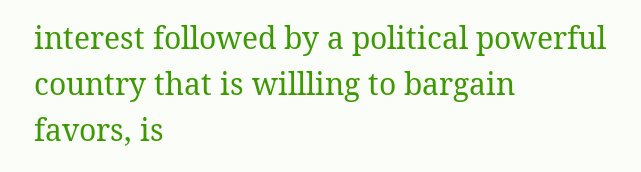interest followed by a political powerful country that is willling to bargain favors, is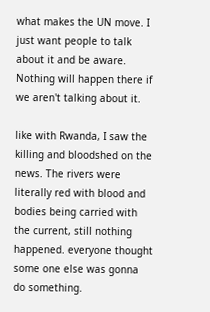what makes the UN move. I just want people to talk about it and be aware. Nothing will happen there if we aren't talking about it.

like with Rwanda, I saw the killing and bloodshed on the news. The rivers were literally red with blood and bodies being carried with the current, still nothing happened. everyone thought some one else was gonna do something.